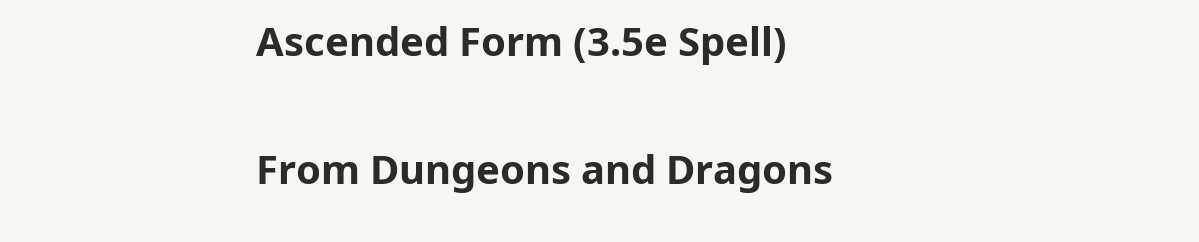Ascended Form (3.5e Spell)

From Dungeons and Dragons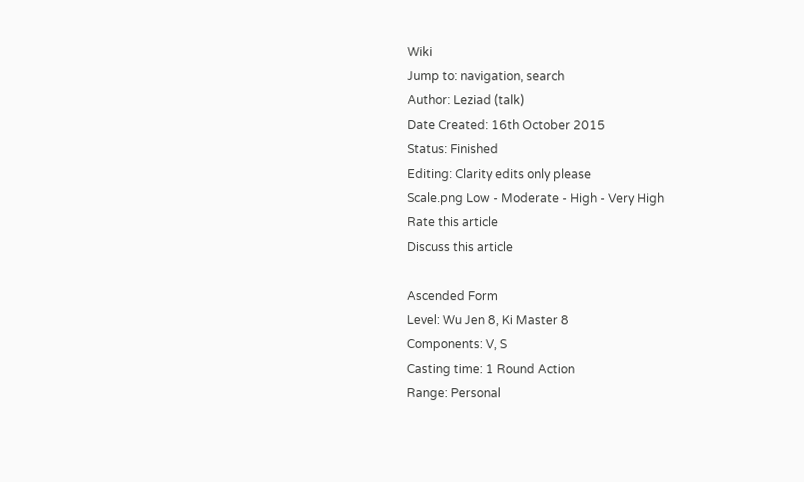Wiki
Jump to: navigation, search
Author: Leziad (talk)
Date Created: 16th October 2015
Status: Finished
Editing: Clarity edits only please
Scale.png Low - Moderate - High - Very High
Rate this article
Discuss this article

Ascended Form
Level: Wu Jen 8, Ki Master 8
Components: V, S
Casting time: 1 Round Action
Range: Personal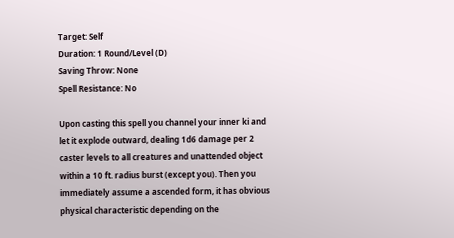Target: Self
Duration: 1 Round/Level (D)
Saving Throw: None
Spell Resistance: No

Upon casting this spell you channel your inner ki and let it explode outward, dealing 1d6 damage per 2 caster levels to all creatures and unattended object within a 10 ft. radius burst (except you). Then you immediately assume a ascended form, it has obvious physical characteristic depending on the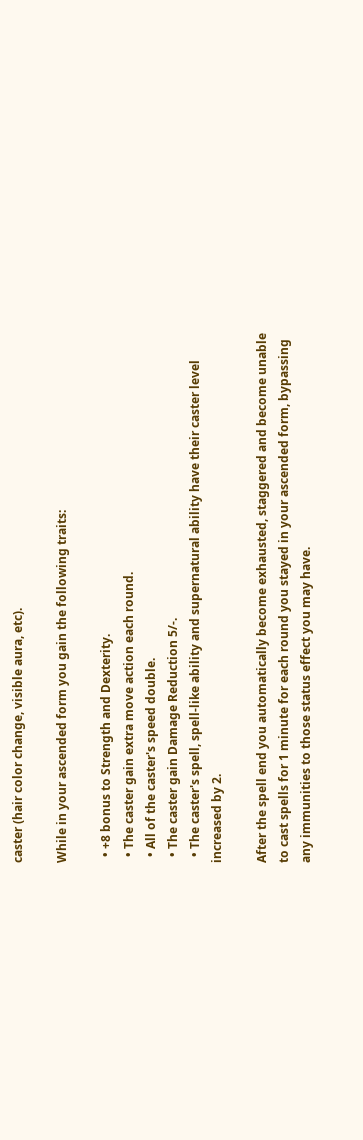caster (hair color change, visible aura, etc).

While in your ascended form you gain the following traits:

  • +8 bonus to Strength and Dexterity.
  • The caster gain extra move action each round.
  • All of the caster's speed double.
  • The caster gain Damage Reduction 5/-.
  • The caster's spell, spell-like ability and supernatural ability have their caster level increased by 2.

After the spell end you automatically become exhausted, staggered and become unable to cast spells for 1 minute for each round you stayed in your ascended form, bypassing any immunities to those status effect you may have.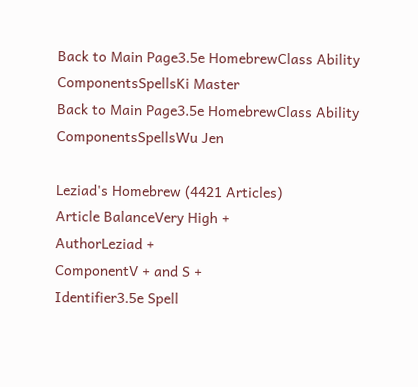Back to Main Page3.5e HomebrewClass Ability ComponentsSpellsKi Master
Back to Main Page3.5e HomebrewClass Ability ComponentsSpellsWu Jen

Leziad's Homebrew (4421 Articles)
Article BalanceVery High +
AuthorLeziad +
ComponentV + and S +
Identifier3.5e Spell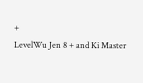+
LevelWu Jen 8 + and Ki Master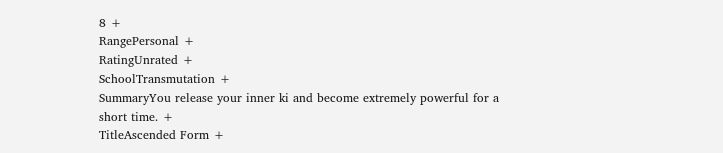8 +
RangePersonal +
RatingUnrated +
SchoolTransmutation +
SummaryYou release your inner ki and become extremely powerful for a short time. +
TitleAscended Form +